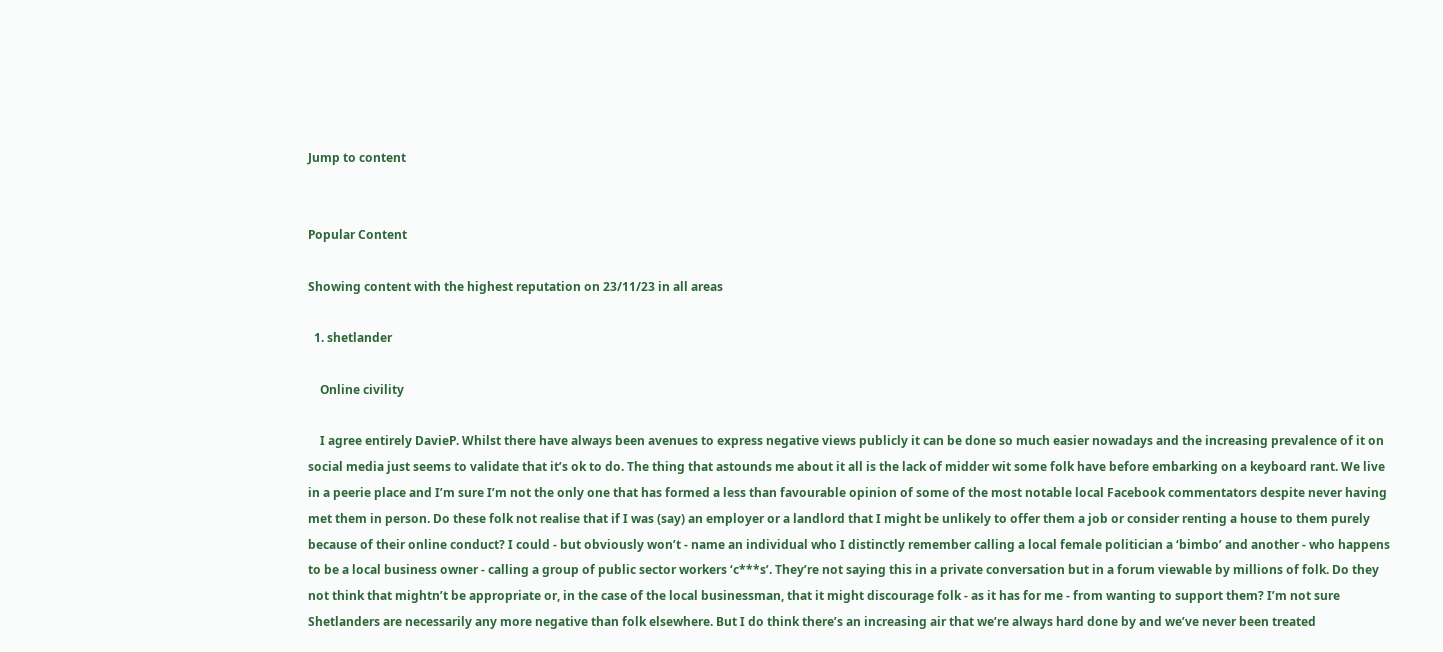Jump to content


Popular Content

Showing content with the highest reputation on 23/11/23 in all areas

  1. shetlander

    Online civility

    I agree entirely DavieP. Whilst there have always been avenues to express negative views publicly it can be done so much easier nowadays and the increasing prevalence of it on social media just seems to validate that it’s ok to do. The thing that astounds me about it all is the lack of midder wit some folk have before embarking on a keyboard rant. We live in a peerie place and I’m sure I’m not the only one that has formed a less than favourable opinion of some of the most notable local Facebook commentators despite never having met them in person. Do these folk not realise that if I was (say) an employer or a landlord that I might be unlikely to offer them a job or consider renting a house to them purely because of their online conduct? I could - but obviously won’t - name an individual who I distinctly remember calling a local female politician a ‘bimbo’ and another - who happens to be a local business owner - calling a group of public sector workers ‘c***s’. They’re not saying this in a private conversation but in a forum viewable by millions of folk. Do they not think that mightn’t be appropriate or, in the case of the local businessman, that it might discourage folk - as it has for me - from wanting to support them? I’m not sure Shetlanders are necessarily any more negative than folk elsewhere. But I do think there’s an increasing air that we’re always hard done by and we’ve never been treated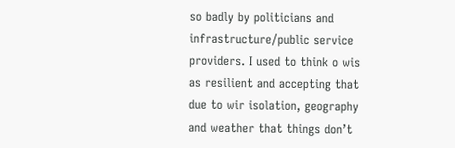so badly by politicians and infrastructure/public service providers. I used to think o wis as resilient and accepting that due to wir isolation, geography and weather that things don’t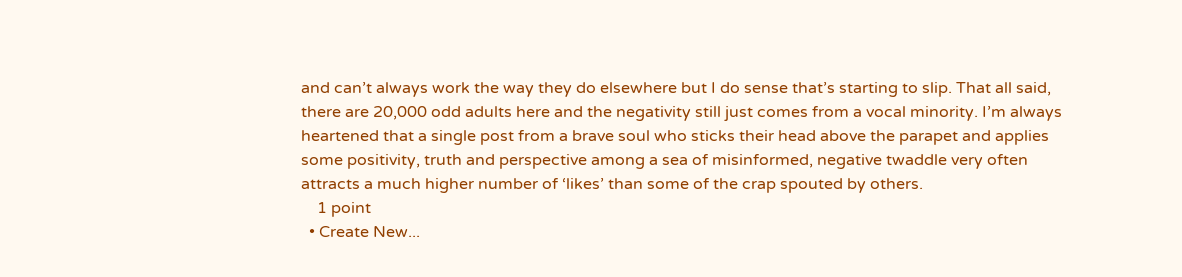and can’t always work the way they do elsewhere but I do sense that’s starting to slip. That all said, there are 20,000 odd adults here and the negativity still just comes from a vocal minority. I’m always heartened that a single post from a brave soul who sticks their head above the parapet and applies some positivity, truth and perspective among a sea of misinformed, negative twaddle very often attracts a much higher number of ‘likes’ than some of the crap spouted by others.
    1 point
  • Create New...